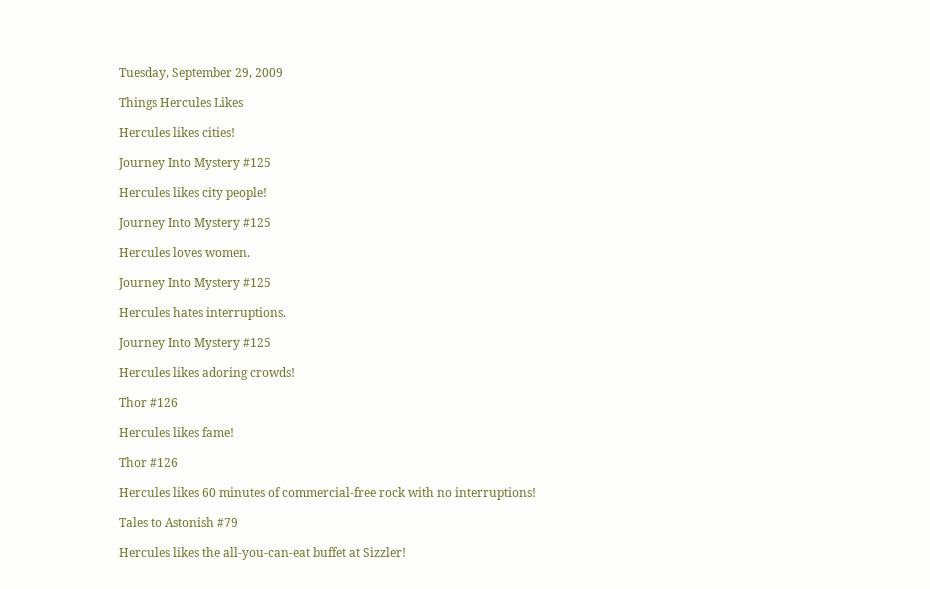Tuesday, September 29, 2009

Things Hercules Likes

Hercules likes cities!

Journey Into Mystery #125

Hercules likes city people!

Journey Into Mystery #125

Hercules loves women.

Journey Into Mystery #125

Hercules hates interruptions.

Journey Into Mystery #125

Hercules likes adoring crowds!

Thor #126

Hercules likes fame!

Thor #126

Hercules likes 60 minutes of commercial-free rock with no interruptions!

Tales to Astonish #79

Hercules likes the all-you-can-eat buffet at Sizzler!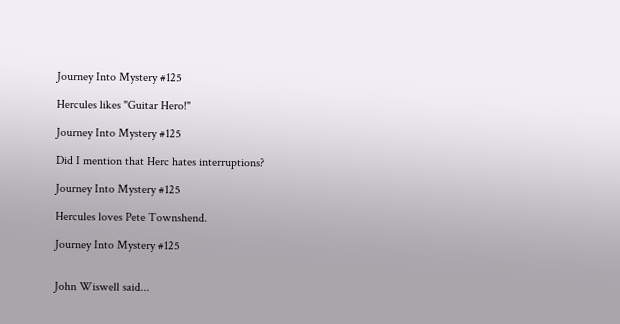Journey Into Mystery #125

Hercules likes "Guitar Hero!"

Journey Into Mystery #125

Did I mention that Herc hates interruptions?

Journey Into Mystery #125

Hercules loves Pete Townshend.

Journey Into Mystery #125


John Wiswell said...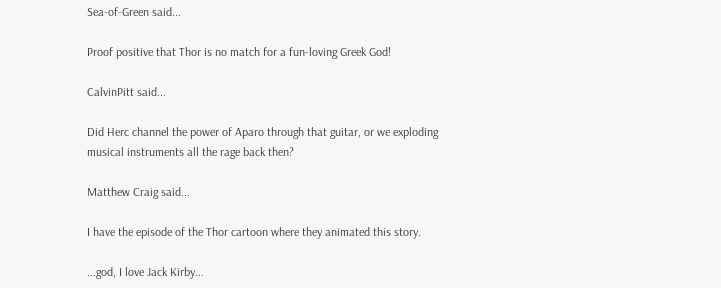Sea-of-Green said...

Proof positive that Thor is no match for a fun-loving Greek God!

CalvinPitt said...

Did Herc channel the power of Aparo through that guitar, or we exploding musical instruments all the rage back then?

Matthew Craig said...

I have the episode of the Thor cartoon where they animated this story.

...god, I love Jack Kirby...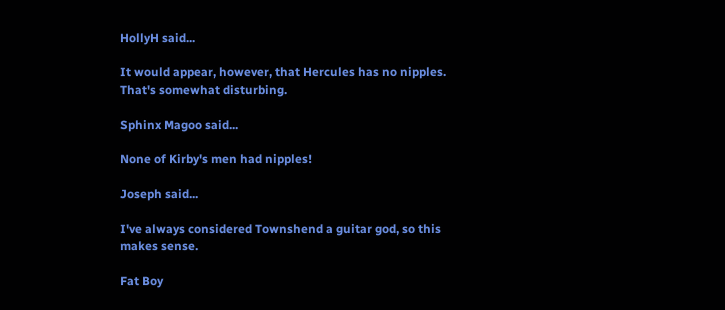HollyH said...

It would appear, however, that Hercules has no nipples. That's somewhat disturbing.

Sphinx Magoo said...

None of Kirby's men had nipples!

Joseph said...

I've always considered Townshend a guitar god, so this makes sense.

Fat Boy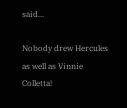said...

Nobody drew Hercules as well as Vinnie Colletta!